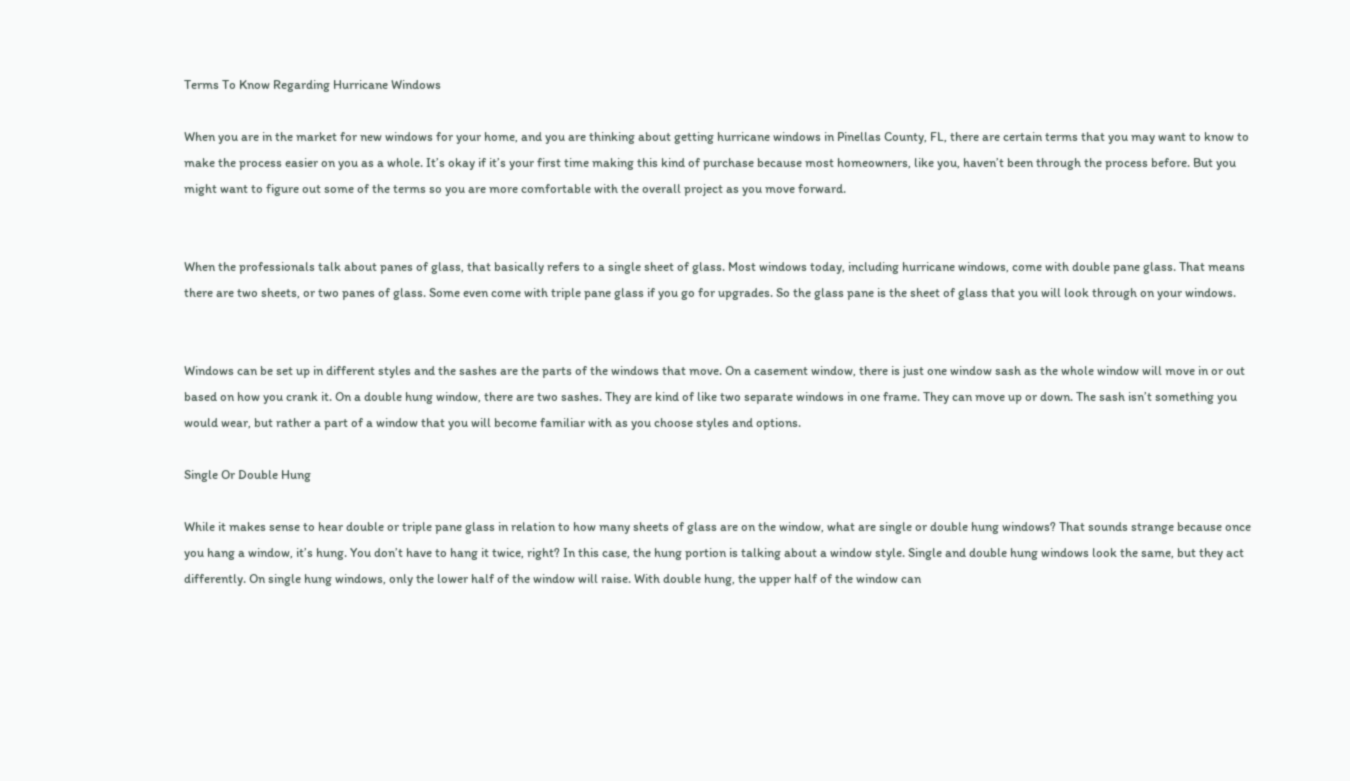Terms To Know Regarding Hurricane Windows

When you are in the market for new windows for your home, and you are thinking about getting hurricane windows in Pinellas County, FL, there are certain terms that you may want to know to make the process easier on you as a whole. It’s okay if it’s your first time making this kind of purchase because most homeowners, like you, haven’t been through the process before. But you might want to figure out some of the terms so you are more comfortable with the overall project as you move forward.


When the professionals talk about panes of glass, that basically refers to a single sheet of glass. Most windows today, including hurricane windows, come with double pane glass. That means there are two sheets, or two panes of glass. Some even come with triple pane glass if you go for upgrades. So the glass pane is the sheet of glass that you will look through on your windows.


Windows can be set up in different styles and the sashes are the parts of the windows that move. On a casement window, there is just one window sash as the whole window will move in or out based on how you crank it. On a double hung window, there are two sashes. They are kind of like two separate windows in one frame. They can move up or down. The sash isn’t something you would wear, but rather a part of a window that you will become familiar with as you choose styles and options.

Single Or Double Hung

While it makes sense to hear double or triple pane glass in relation to how many sheets of glass are on the window, what are single or double hung windows? That sounds strange because once you hang a window, it’s hung. You don’t have to hang it twice, right? In this case, the hung portion is talking about a window style. Single and double hung windows look the same, but they act differently. On single hung windows, only the lower half of the window will raise. With double hung, the upper half of the window can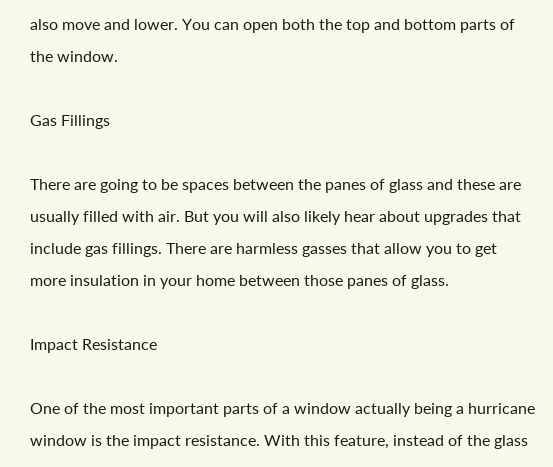also move and lower. You can open both the top and bottom parts of the window.

Gas Fillings

There are going to be spaces between the panes of glass and these are usually filled with air. But you will also likely hear about upgrades that include gas fillings. There are harmless gasses that allow you to get more insulation in your home between those panes of glass.

Impact Resistance

One of the most important parts of a window actually being a hurricane window is the impact resistance. With this feature, instead of the glass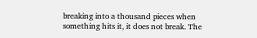breaking into a thousand pieces when something hits it, it does not break. The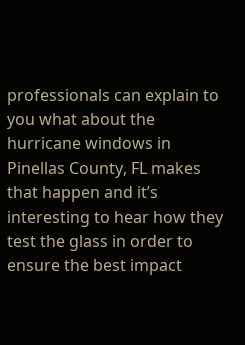professionals can explain to you what about the hurricane windows in Pinellas County, FL makes that happen and it’s interesting to hear how they test the glass in order to ensure the best impact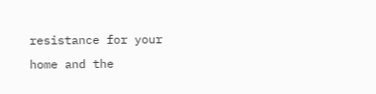resistance for your home and the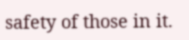safety of those in it.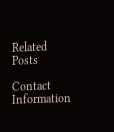Related Posts

Contact Information